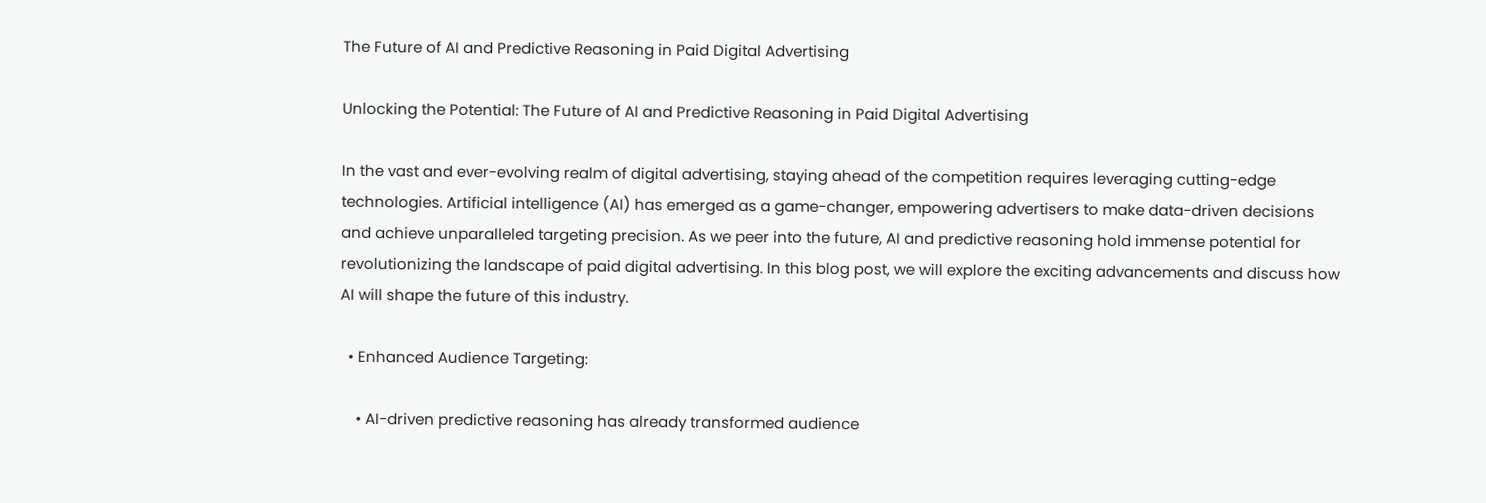The Future of AI and Predictive Reasoning in Paid Digital Advertising

Unlocking the Potential: The Future of AI and Predictive Reasoning in Paid Digital Advertising

In the vast and ever-evolving realm of digital advertising, staying ahead of the competition requires leveraging cutting-edge technologies. Artificial intelligence (AI) has emerged as a game-changer, empowering advertisers to make data-driven decisions and achieve unparalleled targeting precision. As we peer into the future, AI and predictive reasoning hold immense potential for revolutionizing the landscape of paid digital advertising. In this blog post, we will explore the exciting advancements and discuss how AI will shape the future of this industry.

  • Enhanced Audience Targeting:

    • AI-driven predictive reasoning has already transformed audience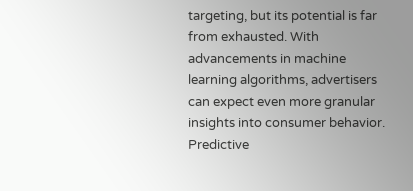targeting, but its potential is far from exhausted. With advancements in machine learning algorithms, advertisers can expect even more granular insights into consumer behavior. Predictive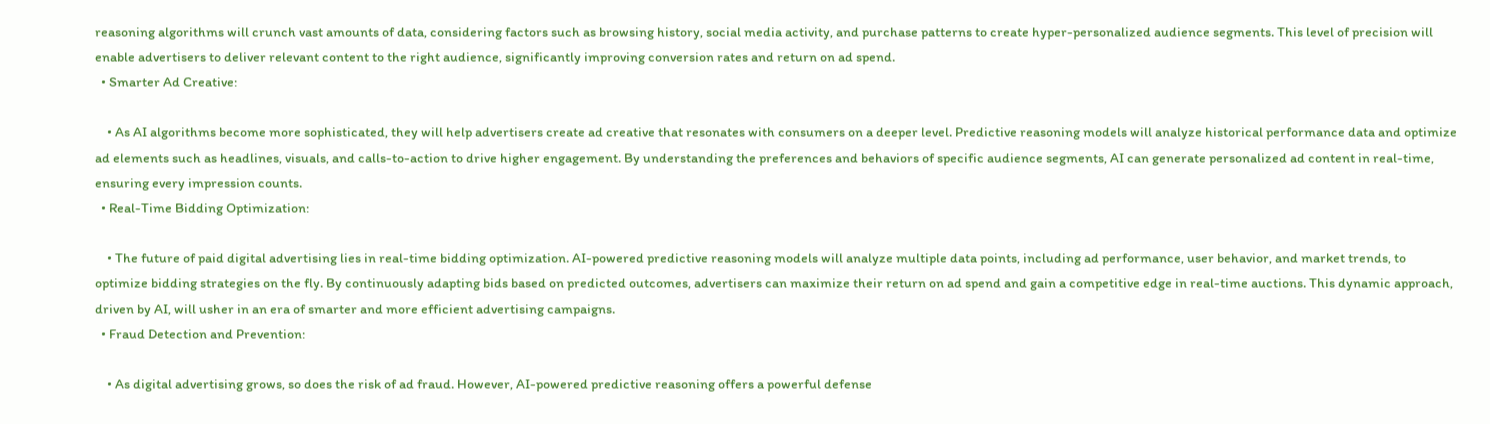reasoning algorithms will crunch vast amounts of data, considering factors such as browsing history, social media activity, and purchase patterns to create hyper-personalized audience segments. This level of precision will enable advertisers to deliver relevant content to the right audience, significantly improving conversion rates and return on ad spend.
  • Smarter Ad Creative:

    • As AI algorithms become more sophisticated, they will help advertisers create ad creative that resonates with consumers on a deeper level. Predictive reasoning models will analyze historical performance data and optimize ad elements such as headlines, visuals, and calls-to-action to drive higher engagement. By understanding the preferences and behaviors of specific audience segments, AI can generate personalized ad content in real-time, ensuring every impression counts.
  • Real-Time Bidding Optimization:

    • The future of paid digital advertising lies in real-time bidding optimization. AI-powered predictive reasoning models will analyze multiple data points, including ad performance, user behavior, and market trends, to optimize bidding strategies on the fly. By continuously adapting bids based on predicted outcomes, advertisers can maximize their return on ad spend and gain a competitive edge in real-time auctions. This dynamic approach, driven by AI, will usher in an era of smarter and more efficient advertising campaigns.
  • Fraud Detection and Prevention:

    • As digital advertising grows, so does the risk of ad fraud. However, AI-powered predictive reasoning offers a powerful defense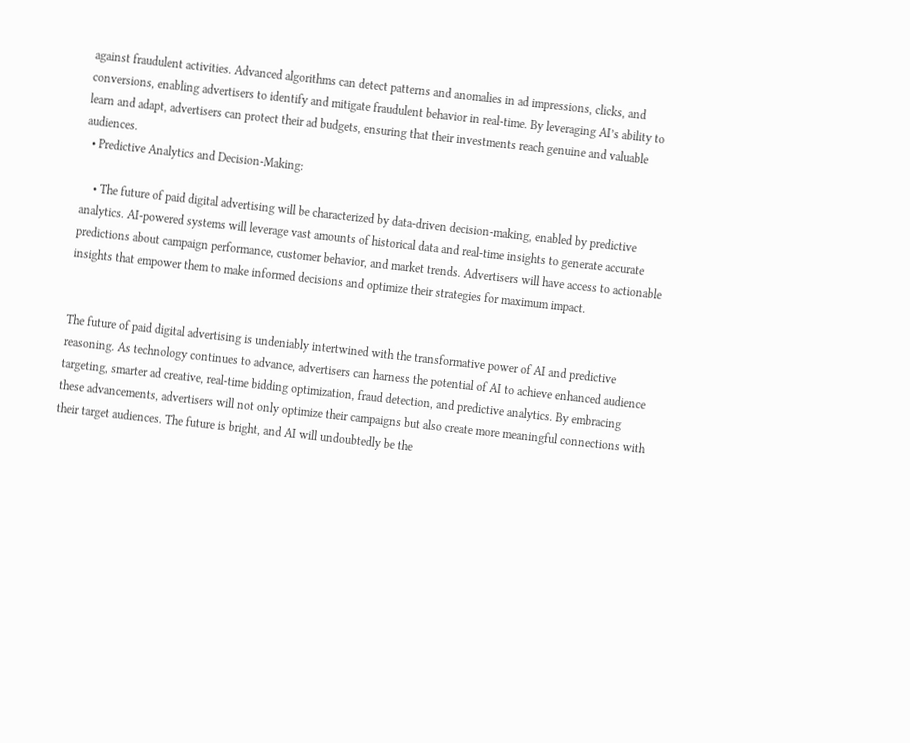against fraudulent activities. Advanced algorithms can detect patterns and anomalies in ad impressions, clicks, and conversions, enabling advertisers to identify and mitigate fraudulent behavior in real-time. By leveraging AI’s ability to learn and adapt, advertisers can protect their ad budgets, ensuring that their investments reach genuine and valuable audiences.
  • Predictive Analytics and Decision-Making:

    • The future of paid digital advertising will be characterized by data-driven decision-making, enabled by predictive analytics. AI-powered systems will leverage vast amounts of historical data and real-time insights to generate accurate predictions about campaign performance, customer behavior, and market trends. Advertisers will have access to actionable insights that empower them to make informed decisions and optimize their strategies for maximum impact.


The future of paid digital advertising is undeniably intertwined with the transformative power of AI and predictive reasoning. As technology continues to advance, advertisers can harness the potential of AI to achieve enhanced audience targeting, smarter ad creative, real-time bidding optimization, fraud detection, and predictive analytics. By embracing these advancements, advertisers will not only optimize their campaigns but also create more meaningful connections with their target audiences. The future is bright, and AI will undoubtedly be the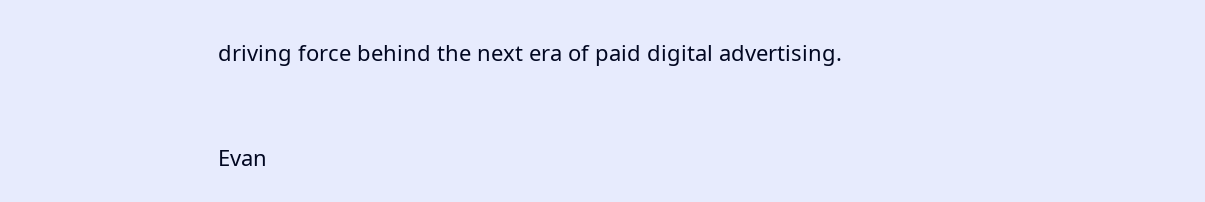driving force behind the next era of paid digital advertising.



Evan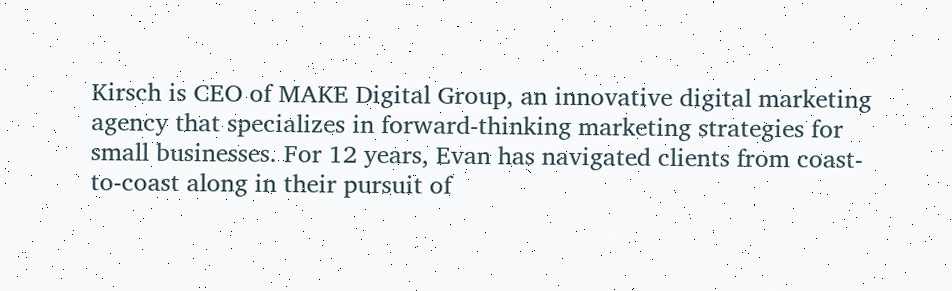Kirsch is CEO of MAKE Digital Group, an innovative digital marketing agency that specializes in forward-thinking marketing strategies for small businesses. For 12 years, Evan has navigated clients from coast-to-coast along in their pursuit of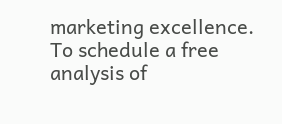marketing excellence. To schedule a free analysis of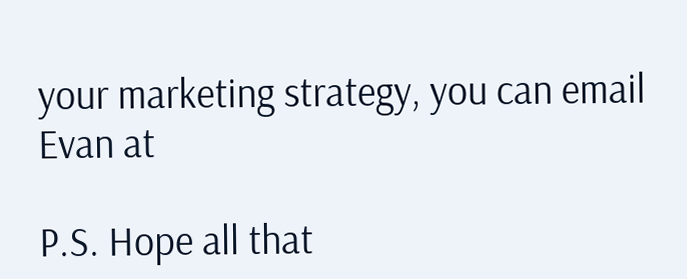your marketing strategy, you can email Evan at

P.S. Hope all that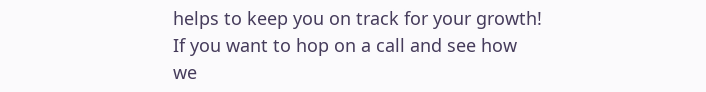helps to keep you on track for your growth! If you want to hop on a call and see how we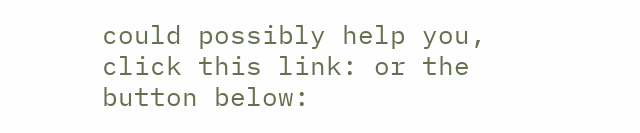could possibly help you, click this link: or the button below: